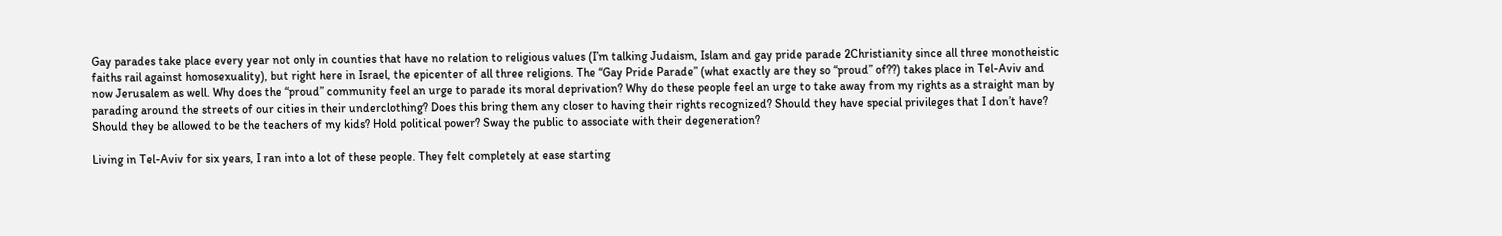Gay parades take place every year not only in counties that have no relation to religious values (I’m talking Judaism, Islam and gay pride parade 2Christianity since all three monotheistic faiths rail against homosexuality), but right here in Israel, the epicenter of all three religions. The “Gay Pride Parade” (what exactly are they so “proud” of??) takes place in Tel-Aviv and now Jerusalem as well. Why does the “proud” community feel an urge to parade its moral deprivation? Why do these people feel an urge to take away from my rights as a straight man by parading around the streets of our cities in their underclothing? Does this bring them any closer to having their rights recognized? Should they have special privileges that I don’t have? Should they be allowed to be the teachers of my kids? Hold political power? Sway the public to associate with their degeneration?

Living in Tel-Aviv for six years, I ran into a lot of these people. They felt completely at ease starting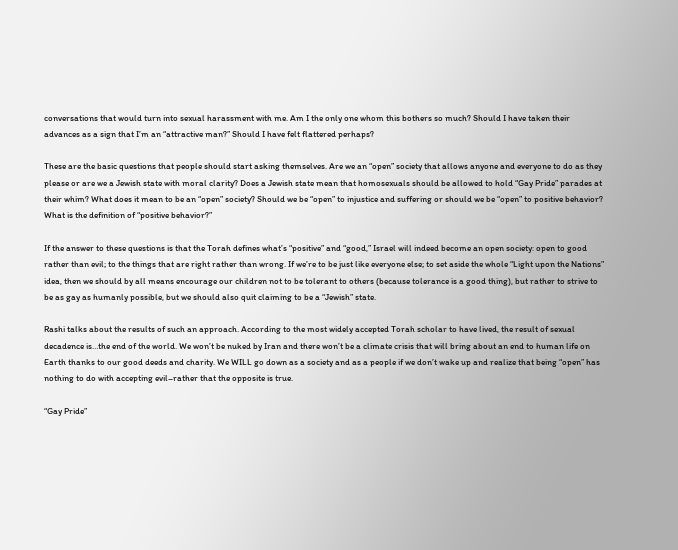conversations that would turn into sexual harassment with me. Am I the only one whom this bothers so much? Should I have taken their advances as a sign that I’m an “attractive man?” Should I have felt flattered perhaps?

These are the basic questions that people should start asking themselves. Are we an “open” society that allows anyone and everyone to do as they please or are we a Jewish state with moral clarity? Does a Jewish state mean that homosexuals should be allowed to hold “Gay Pride” parades at their whim? What does it mean to be an “open” society? Should we be “open” to injustice and suffering or should we be “open” to positive behavior? What is the definition of “positive behavior?”

If the answer to these questions is that the Torah defines what’s “positive” and “good,” Israel will indeed become an open society: open to good rather than evil; to the things that are right rather than wrong. If we’re to be just like everyone else; to set aside the whole “Light upon the Nations” idea, then we should by all means encourage our children not to be tolerant to others (because tolerance is a good thing), but rather to strive to be as gay as humanly possible, but we should also quit claiming to be a “Jewish” state.

Rashi talks about the results of such an approach. According to the most widely accepted Torah scholar to have lived, the result of sexual decadence is…the end of the world. We won’t be nuked by Iran and there won’t be a climate crisis that will bring about an end to human life on Earth thanks to our good deeds and charity. We WILL go down as a society and as a people if we don’t wake up and realize that being “open” has nothing to do with accepting evil–rather that the opposite is true.

“Gay Pride”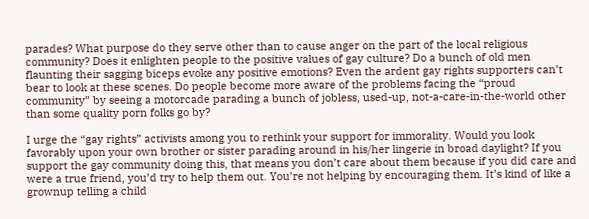parades? What purpose do they serve other than to cause anger on the part of the local religious community? Does it enlighten people to the positive values of gay culture? Do a bunch of old men flaunting their sagging biceps evoke any positive emotions? Even the ardent gay rights supporters can’t bear to look at these scenes. Do people become more aware of the problems facing the “proud community” by seeing a motorcade parading a bunch of jobless, used-up, not-a-care-in-the-world other than some quality porn folks go by?

I urge the “gay rights” activists among you to rethink your support for immorality. Would you look favorably upon your own brother or sister parading around in his/her lingerie in broad daylight? If you support the gay community doing this, that means you don’t care about them because if you did care and were a true friend, you’d try to help them out. You’re not helping by encouraging them. It’s kind of like a grownup telling a child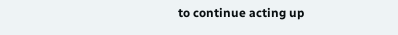to continue acting up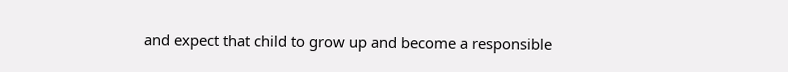and expect that child to grow up and become a responsible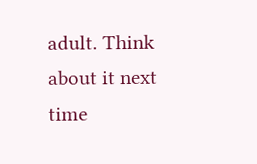adult. Think about it next time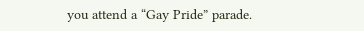you attend a “Gay Pride” parade.